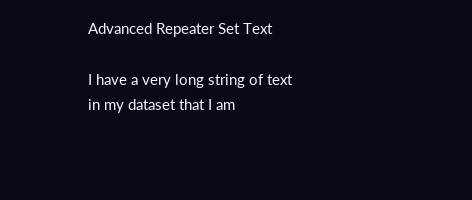Advanced Repeater Set Text

I have a very long string of text in my dataset that I am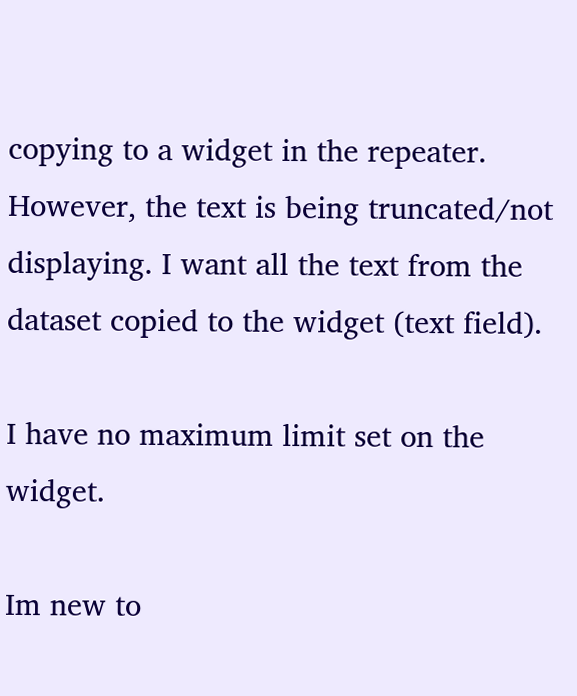copying to a widget in the repeater. However, the text is being truncated/not displaying. I want all the text from the dataset copied to the widget (text field).

I have no maximum limit set on the widget.

Im new to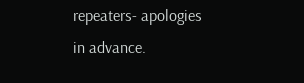repeaters- apologies in advance.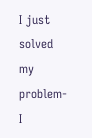I just solved my problem- I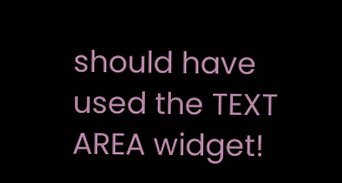should have used the TEXT AREA widget!